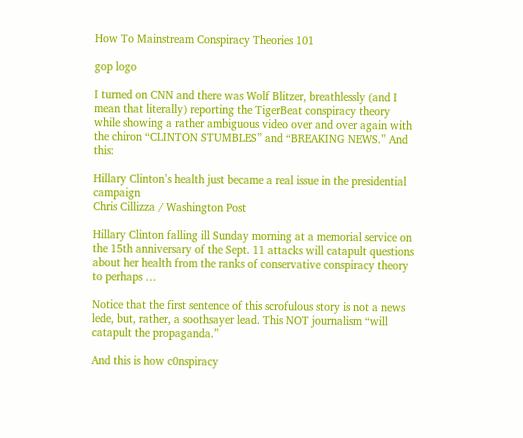How To Mainstream Conspiracy Theories 101

gop logo

I turned on CNN and there was Wolf Blitzer, breathlessly (and I mean that literally) reporting the TigerBeat conspiracy theory while showing a rather ambiguous video over and over again with the chiron “CLINTON STUMBLES” and “BREAKING NEWS.” And this:

Hillary Clinton’s health just became a real issue in the presidential campaign
Chris Cillizza / Washington Post

Hillary Clinton falling ill Sunday morning at a memorial service on the 15th anniversary of the Sept. 11 attacks will catapult questions about her health from the ranks of conservative conspiracy theory to perhaps …

Notice that the first sentence of this scrofulous story is not a news lede, but, rather, a soothsayer lead. This NOT journalism “will catapult the propaganda.”

And this is how c0nspiracy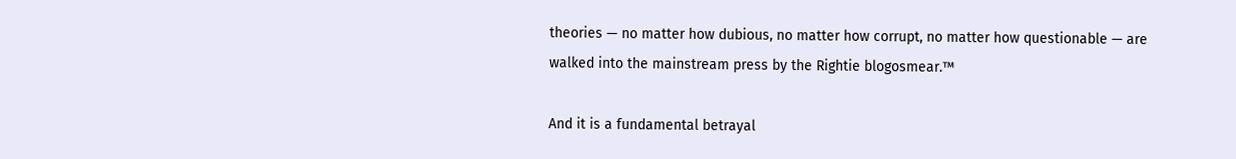theories — no matter how dubious, no matter how corrupt, no matter how questionable — are walked into the mainstream press by the Rightie blogosmear.™

And it is a fundamental betrayal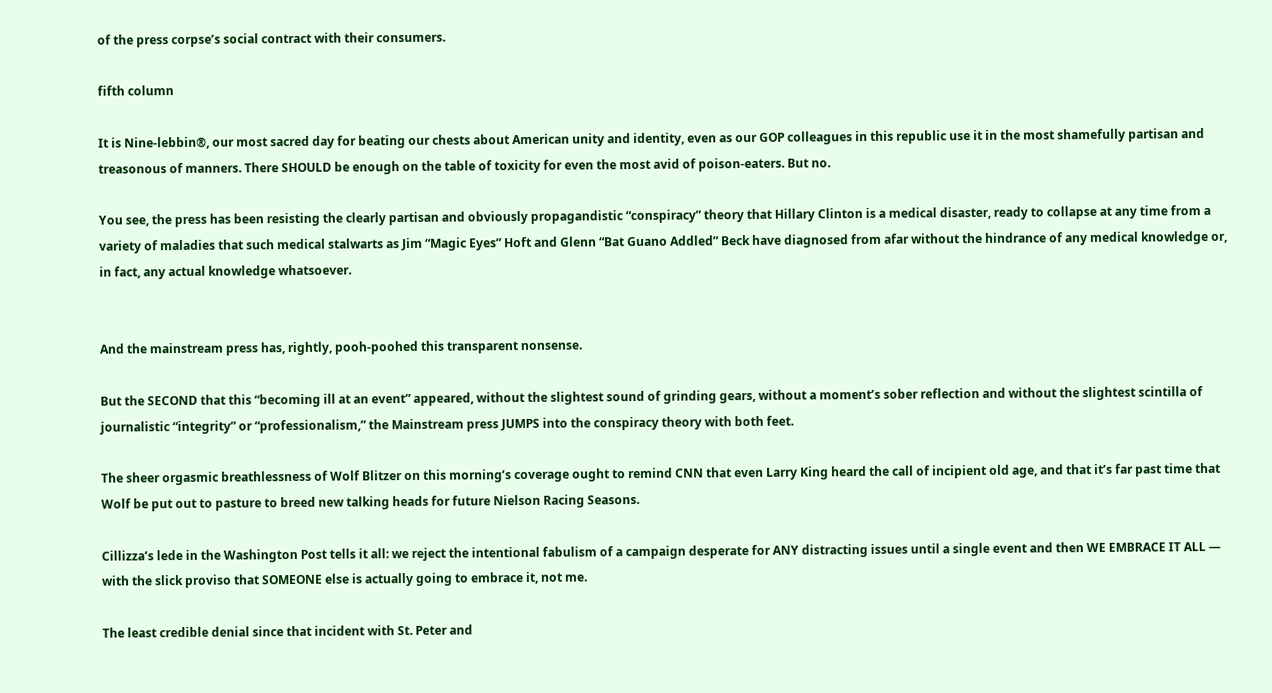of the press corpse’s social contract with their consumers.

fifth column

It is Nine-lebbin®, our most sacred day for beating our chests about American unity and identity, even as our GOP colleagues in this republic use it in the most shamefully partisan and treasonous of manners. There SHOULD be enough on the table of toxicity for even the most avid of poison-eaters. But no.

You see, the press has been resisting the clearly partisan and obviously propagandistic “conspiracy” theory that Hillary Clinton is a medical disaster, ready to collapse at any time from a variety of maladies that such medical stalwarts as Jim “Magic Eyes” Hoft and Glenn “Bat Guano Addled” Beck have diagnosed from afar without the hindrance of any medical knowledge or, in fact, any actual knowledge whatsoever.


And the mainstream press has, rightly, pooh-poohed this transparent nonsense.

But the SECOND that this “becoming ill at an event” appeared, without the slightest sound of grinding gears, without a moment’s sober reflection and without the slightest scintilla of journalistic “integrity” or “professionalism,” the Mainstream press JUMPS into the conspiracy theory with both feet.

The sheer orgasmic breathlessness of Wolf Blitzer on this morning’s coverage ought to remind CNN that even Larry King heard the call of incipient old age, and that it’s far past time that Wolf be put out to pasture to breed new talking heads for future Nielson Racing Seasons.

Cillizza’s lede in the Washington Post tells it all: we reject the intentional fabulism of a campaign desperate for ANY distracting issues until a single event and then WE EMBRACE IT ALL — with the slick proviso that SOMEONE else is actually going to embrace it, not me.

The least credible denial since that incident with St. Peter and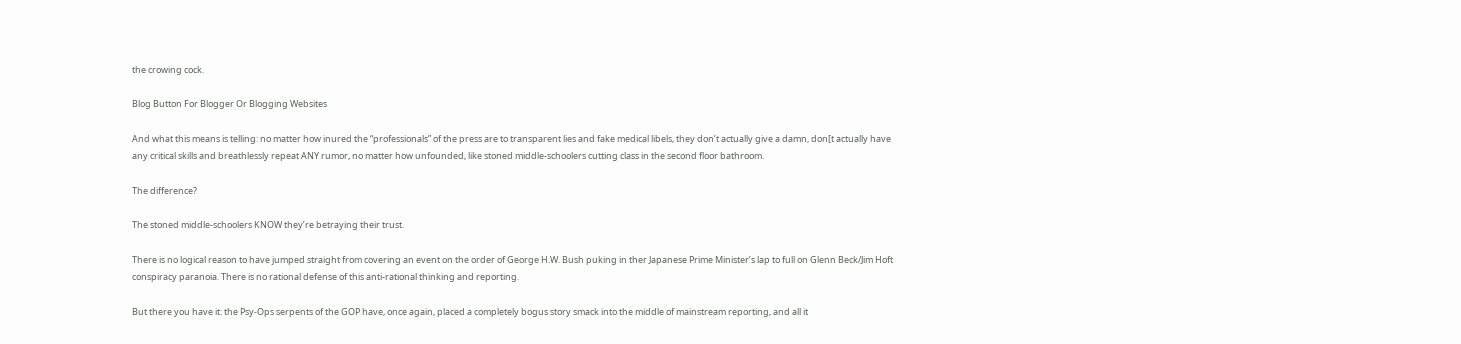the crowing cock.

Blog Button For Blogger Or Blogging Websites

And what this means is telling: no matter how inured the “professionals” of the press are to transparent lies and fake medical libels, they don’t actually give a damn, don[t actually have any critical skills and breathlessly repeat ANY rumor, no matter how unfounded, like stoned middle-schoolers cutting class in the second floor bathroom.

The difference?

The stoned middle-schoolers KNOW they’re betraying their trust.

There is no logical reason to have jumped straight from covering an event on the order of George H.W. Bush puking in ther Japanese Prime Minister’s lap to full on Glenn Beck/Jim Hoft conspiracy paranoia. There is no rational defense of this anti-rational thinking and reporting.

But there you have it: the Psy-Ops serpents of the GOP have, once again, placed a completely bogus story smack into the middle of mainstream reporting, and all it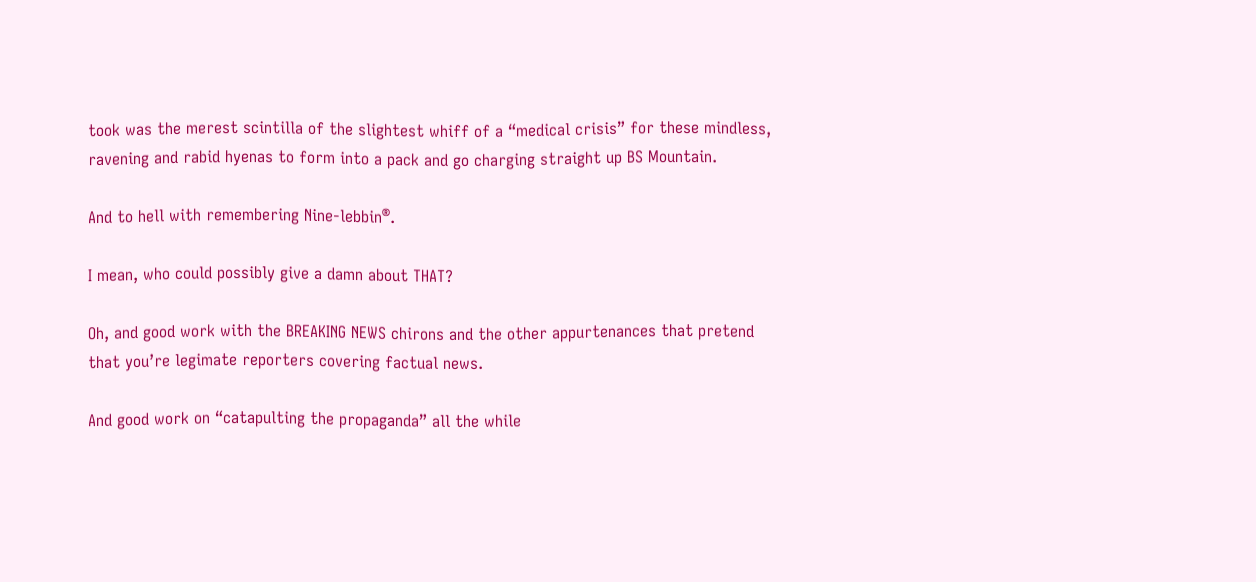took was the merest scintilla of the slightest whiff of a “medical crisis” for these mindless, ravening and rabid hyenas to form into a pack and go charging straight up BS Mountain.

And to hell with remembering Nine-lebbin®.

I mean, who could possibly give a damn about THAT?

Oh, and good work with the BREAKING NEWS chirons and the other appurtenances that pretend that you’re legimate reporters covering factual news.

And good work on “catapulting the propaganda” all the while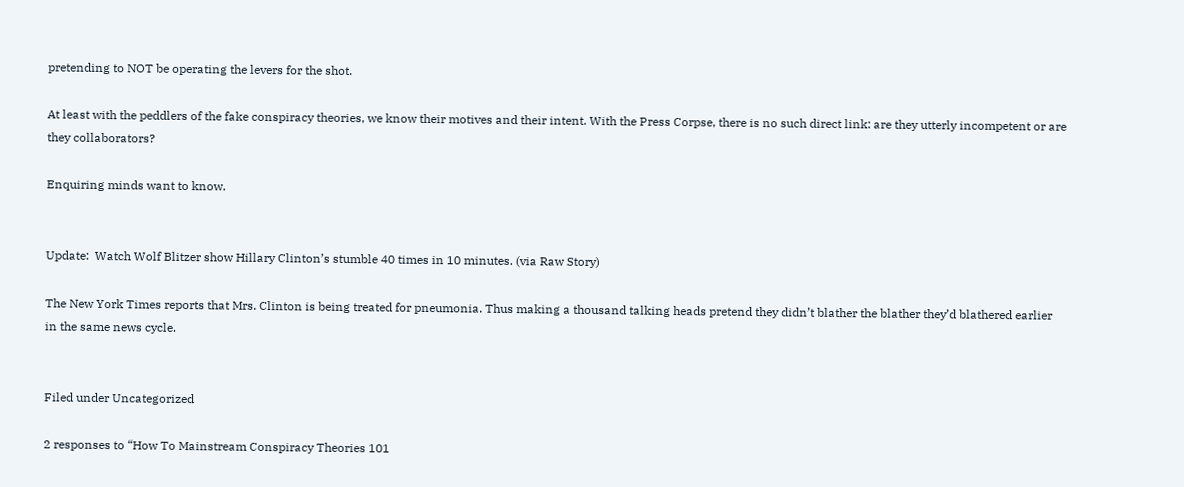pretending to NOT be operating the levers for the shot.

At least with the peddlers of the fake conspiracy theories, we know their motives and their intent. With the Press Corpse, there is no such direct link: are they utterly incompetent or are they collaborators?

Enquiring minds want to know.


Update:  Watch Wolf Blitzer show Hillary Clinton’s stumble 40 times in 10 minutes. (via Raw Story)

The New York Times reports that Mrs. Clinton is being treated for pneumonia. Thus making a thousand talking heads pretend they didn’t blather the blather they’d blathered earlier in the same news cycle.


Filed under Uncategorized

2 responses to “How To Mainstream Conspiracy Theories 101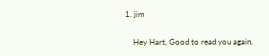1. jim

    Hey Hart, Good to read you again.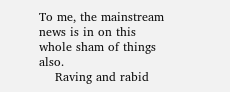To me, the mainstream news is in on this whole sham of things also.
    Raving and rabid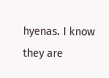hyenas. I know they are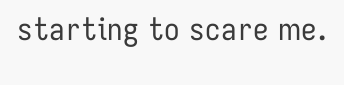starting to scare me.